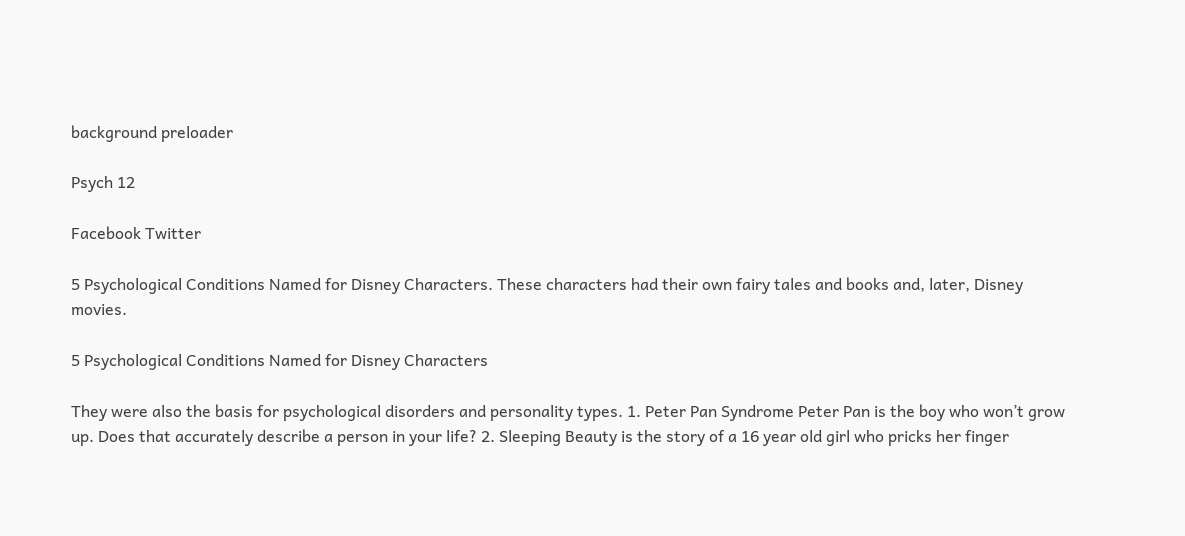background preloader

Psych 12

Facebook Twitter

5 Psychological Conditions Named for Disney Characters. These characters had their own fairy tales and books and, later, Disney movies.

5 Psychological Conditions Named for Disney Characters

They were also the basis for psychological disorders and personality types. 1. Peter Pan Syndrome Peter Pan is the boy who won’t grow up. Does that accurately describe a person in your life? 2. Sleeping Beauty is the story of a 16 year old girl who pricks her finger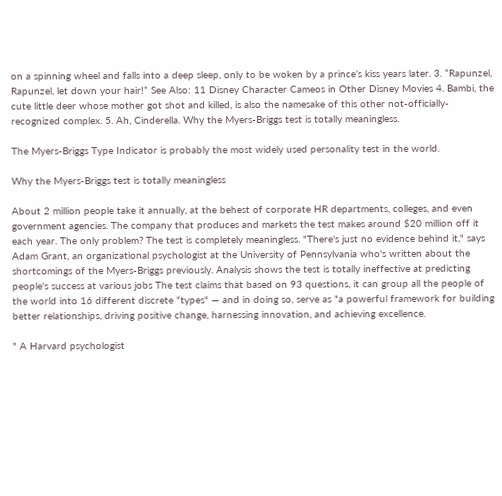on a spinning wheel and falls into a deep sleep, only to be woken by a prince’s kiss years later. 3. “Rapunzel, Rapunzel, let down your hair!” See Also: 11 Disney Character Cameos in Other Disney Movies 4. Bambi, the cute little deer whose mother got shot and killed, is also the namesake of this other not-officially-recognized complex. 5. Ah, Cinderella. Why the Myers-Briggs test is totally meaningless.

The Myers-Briggs Type Indicator is probably the most widely used personality test in the world.

Why the Myers-Briggs test is totally meaningless

About 2 million people take it annually, at the behest of corporate HR departments, colleges, and even government agencies. The company that produces and markets the test makes around $20 million off it each year. The only problem? The test is completely meaningless. "There's just no evidence behind it," says Adam Grant, an organizational psychologist at the University of Pennsylvania who's written about the shortcomings of the Myers-Briggs previously. Analysis shows the test is totally ineffective at predicting people's success at various jobs The test claims that based on 93 questions, it can group all the people of the world into 16 different discrete "types" — and in doing so, serve as "a powerful framework for building better relationships, driving positive change, harnessing innovation, and achieving excellence.

" A Harvard psychologist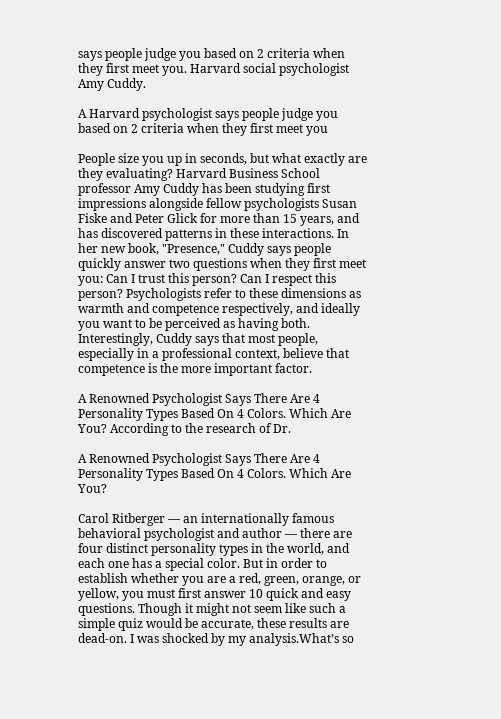says people judge you based on 2 criteria when they first meet you. Harvard social psychologist Amy Cuddy.

A Harvard psychologist says people judge you based on 2 criteria when they first meet you

People size you up in seconds, but what exactly are they evaluating? Harvard Business School professor Amy Cuddy has been studying first impressions alongside fellow psychologists Susan Fiske and Peter Glick for more than 15 years, and has discovered patterns in these interactions. In her new book, "Presence," Cuddy says people quickly answer two questions when they first meet you: Can I trust this person? Can I respect this person? Psychologists refer to these dimensions as warmth and competence respectively, and ideally you want to be perceived as having both. Interestingly, Cuddy says that most people, especially in a professional context, believe that competence is the more important factor.

A Renowned Psychologist Says There Are 4 Personality Types Based On 4 Colors. Which Are You? According to the research of Dr.

A Renowned Psychologist Says There Are 4 Personality Types Based On 4 Colors. Which Are You?

Carol Ritberger — an internationally famous behavioral psychologist and author — there are four distinct personality types in the world, and each one has a special color. But in order to establish whether you are a red, green, orange, or yellow, you must first answer 10 quick and easy questions. Though it might not seem like such a simple quiz would be accurate, these results are dead-on. I was shocked by my analysis.What’s so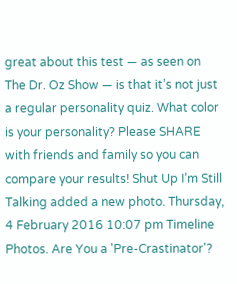great about this test — as seen on The Dr. Oz Show — is that it’s not just a regular personality quiz. What color is your personality? Please SHARE with friends and family so you can compare your results! Shut Up I’m Still Talking added a new photo. Thursday, 4 February 2016 10:07 pm Timeline Photos. Are You a 'Pre-Crastinator'?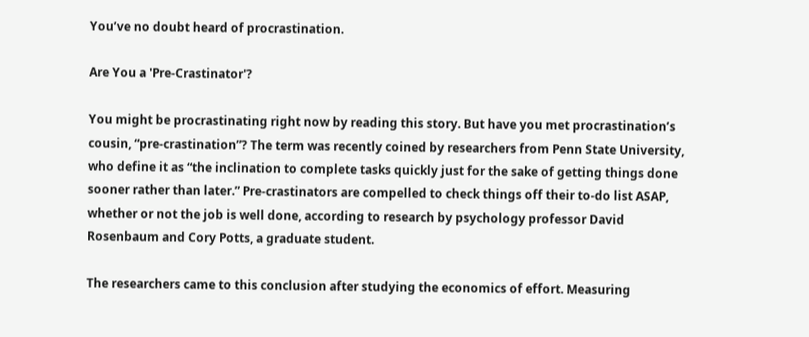You’ve no doubt heard of procrastination.

Are You a 'Pre-Crastinator'?

You might be procrastinating right now by reading this story. But have you met procrastination’s cousin, “pre-crastination”? The term was recently coined by researchers from Penn State University, who define it as “the inclination to complete tasks quickly just for the sake of getting things done sooner rather than later.” Pre-crastinators are compelled to check things off their to-do list ASAP, whether or not the job is well done, according to research by psychology professor David Rosenbaum and Cory Potts, a graduate student.

The researchers came to this conclusion after studying the economics of effort. Measuring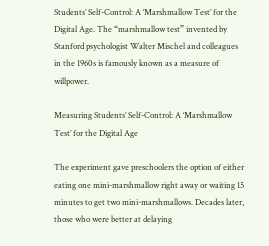Students’ Self-Control: A ‘Marshmallow Test’ for the Digital Age. The “marshmallow test” invented by Stanford psychologist Walter Mischel and colleagues in the 1960s is famously known as a measure of willpower.

Measuring Students’ Self-Control: A ‘Marshmallow Test’ for the Digital Age

The experiment gave preschoolers the option of either eating one mini-marshmallow right away or waiting 15 minutes to get two mini-marshmallows. Decades later, those who were better at delaying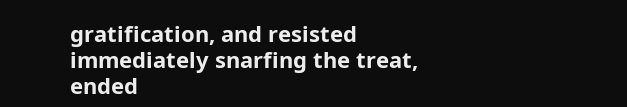gratification, and resisted immediately snarfing the treat, ended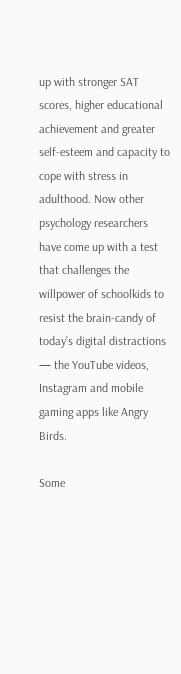up with stronger SAT scores, higher educational achievement and greater self-esteem and capacity to cope with stress in adulthood. Now other psychology researchers have come up with a test that challenges the willpower of schoolkids to resist the brain-candy of today’s digital distractions — the YouTube videos, Instagram and mobile gaming apps like Angry Birds.

Some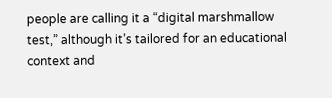people are calling it a “digital marshmallow test,” although it’s tailored for an educational context and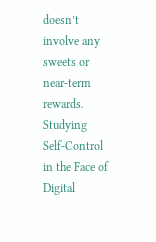doesn’t involve any sweets or near-term rewards. Studying Self-Control in the Face of Digital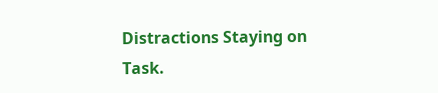Distractions Staying on Task.